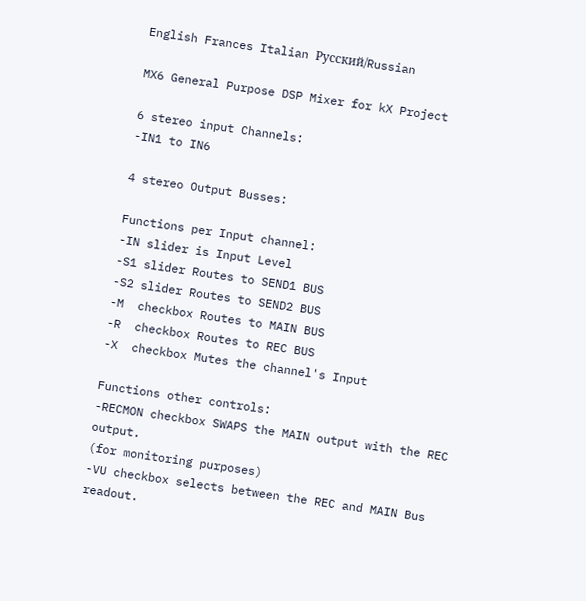English Frances Italian Русский/Russian

MX6 General Purpose DSP Mixer for kX Project

6 stereo input Channels:
-IN1 to IN6

4 stereo Output Busses:

Functions per Input channel:
-IN slider is Input Level
-S1 slider Routes to SEND1 BUS
-S2 slider Routes to SEND2 BUS
-M  checkbox Routes to MAIN BUS
-R  checkbox Routes to REC BUS
-X  checkbox Mutes the channel's Input

Functions other controls:
-RECMON checkbox SWAPS the MAIN output with the REC output.
(for monitoring purposes)
-VU checkbox selects between the REC and MAIN Bus readout.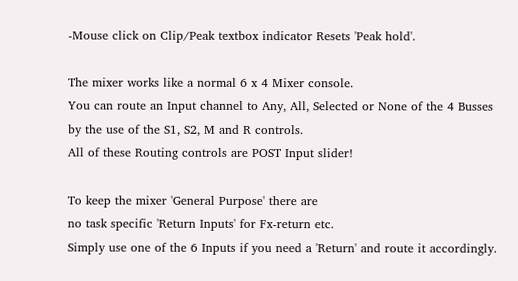-Mouse click on Clip/Peak textbox indicator Resets 'Peak hold'.

The mixer works like a normal 6 x 4 Mixer console.
You can route an Input channel to Any, All, Selected or None of the 4 Busses
by the use of the S1, S2, M and R controls.
All of these Routing controls are POST Input slider!

To keep the mixer 'General Purpose' there are
no task specific 'Return Inputs' for Fx-return etc.
Simply use one of the 6 Inputs if you need a 'Return' and route it accordingly.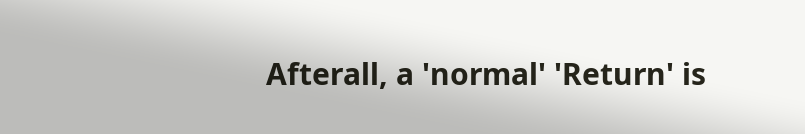Afterall, a 'normal' 'Return' is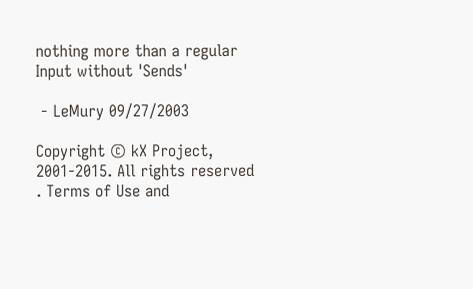nothing more than a regular Input without 'Sends'

 - LeMury 09/27/2003

Copyright © kX Project, 2001-2015. All rights reserved . Terms of Use and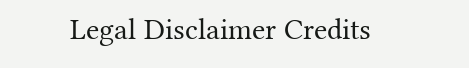Legal Disclaimer Credits